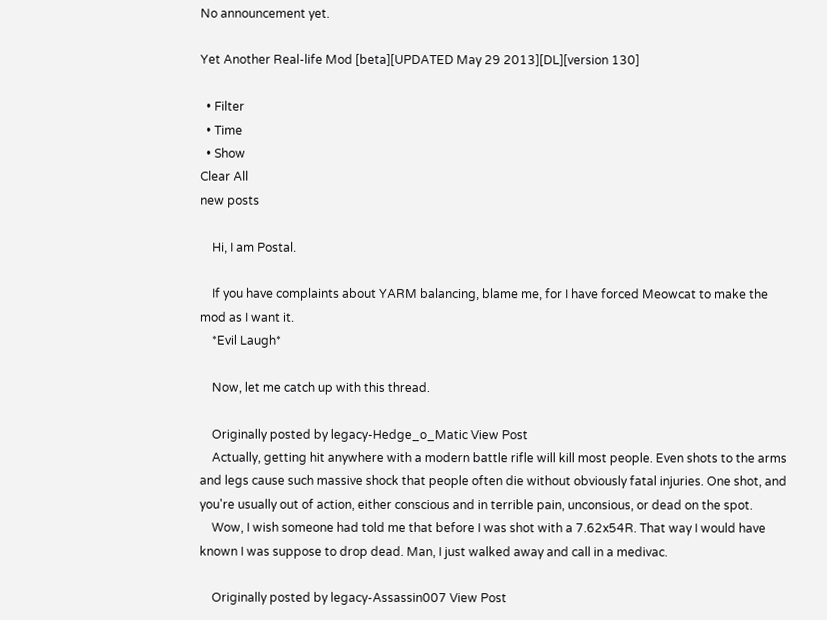No announcement yet.

Yet Another Real-life Mod [beta][UPDATED May 29 2013][DL][version 130]

  • Filter
  • Time
  • Show
Clear All
new posts

    Hi, I am Postal.

    If you have complaints about YARM balancing, blame me, for I have forced Meowcat to make the mod as I want it.
    *Evil Laugh*

    Now, let me catch up with this thread.

    Originally posted by legacy-Hedge_o_Matic View Post
    Actually, getting hit anywhere with a modern battle rifle will kill most people. Even shots to the arms and legs cause such massive shock that people often die without obviously fatal injuries. One shot, and you're usually out of action, either conscious and in terrible pain, unconsious, or dead on the spot.
    Wow, I wish someone had told me that before I was shot with a 7.62x54R. That way I would have known I was suppose to drop dead. Man, I just walked away and call in a medivac.

    Originally posted by legacy-Assassin007 View Post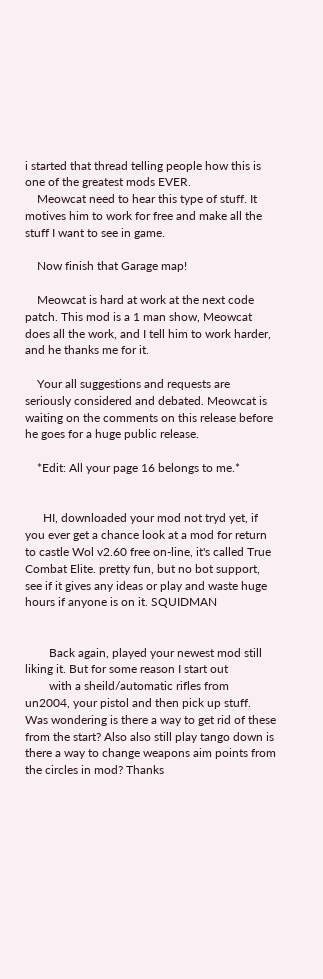i started that thread telling people how this is one of the greatest mods EVER.
    Meowcat need to hear this type of stuff. It motives him to work for free and make all the stuff I want to see in game.

    Now finish that Garage map!

    Meowcat is hard at work at the next code patch. This mod is a 1 man show, Meowcat does all the work, and I tell him to work harder, and he thanks me for it.

    Your all suggestions and requests are seriously considered and debated. Meowcat is waiting on the comments on this release before he goes for a huge public release.

    *Edit: All your page 16 belongs to me.*


      HI, downloaded your mod not tryd yet, if you ever get a chance look at a mod for return to castle Wol v2.60 free on-line, it's called True Combat Elite. pretty fun, but no bot support, see if it gives any ideas or play and waste huge hours if anyone is on it. SQUIDMAN


        Back again, played your newest mod still liking it. But for some reason I start out
        with a sheild/automatic rifles from un2004, your pistol and then pick up stuff. Was wondering is there a way to get rid of these from the start? Also also still play tango down is there a way to change weapons aim points from the circles in mod? Thanks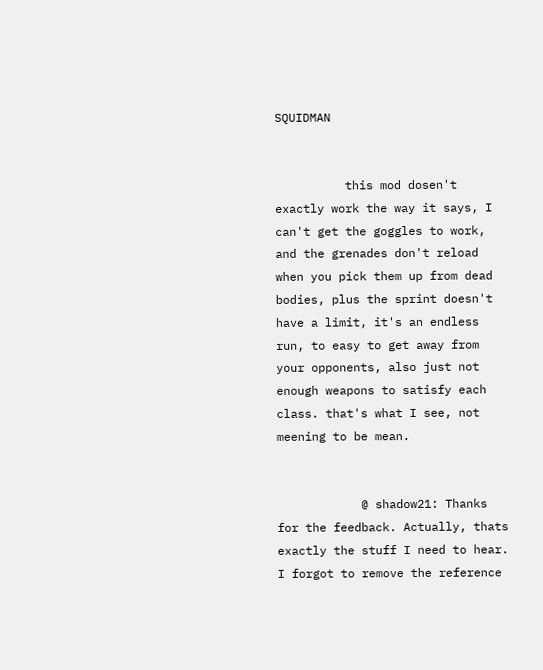SQUIDMAN


          this mod dosen't exactly work the way it says, I can't get the goggles to work, and the grenades don't reload when you pick them up from dead bodies, plus the sprint doesn't have a limit, it's an endless run, to easy to get away from your opponents, also just not enough weapons to satisfy each class. that's what I see, not meening to be mean.


            @ shadow21: Thanks for the feedback. Actually, thats exactly the stuff I need to hear. I forgot to remove the reference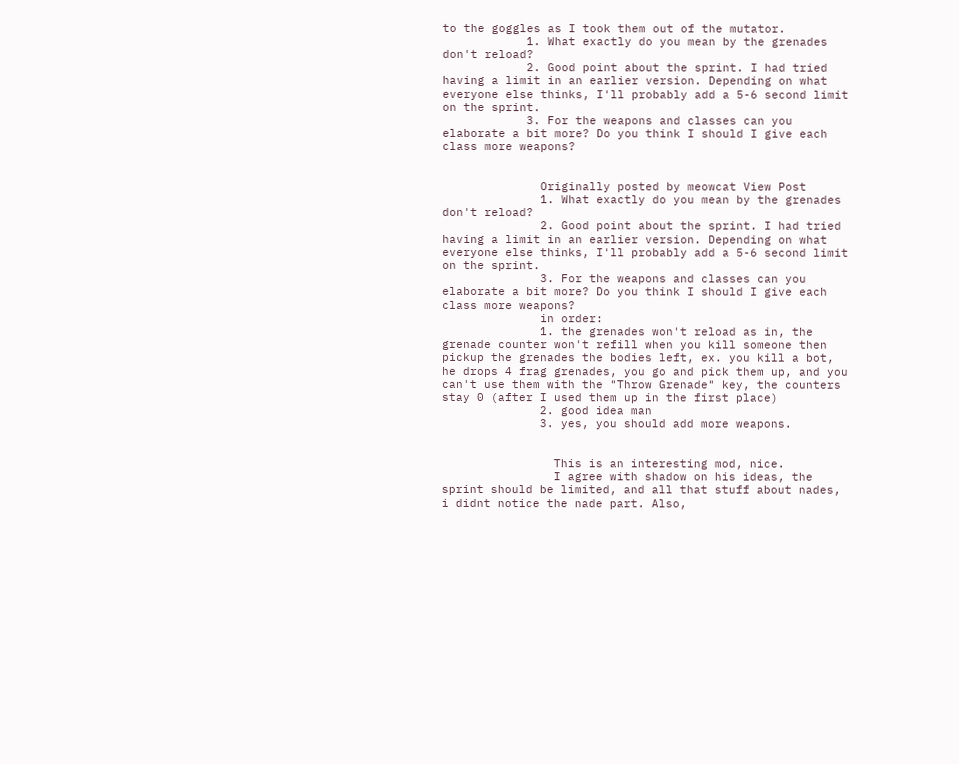to the goggles as I took them out of the mutator.
            1. What exactly do you mean by the grenades don't reload?
            2. Good point about the sprint. I had tried having a limit in an earlier version. Depending on what everyone else thinks, I'll probably add a 5-6 second limit on the sprint.
            3. For the weapons and classes can you elaborate a bit more? Do you think I should I give each class more weapons?


              Originally posted by meowcat View Post
              1. What exactly do you mean by the grenades don't reload?
              2. Good point about the sprint. I had tried having a limit in an earlier version. Depending on what everyone else thinks, I'll probably add a 5-6 second limit on the sprint.
              3. For the weapons and classes can you elaborate a bit more? Do you think I should I give each class more weapons?
              in order:
              1. the grenades won't reload as in, the grenade counter won't refill when you kill someone then pickup the grenades the bodies left, ex. you kill a bot, he drops 4 frag grenades, you go and pick them up, and you can't use them with the "Throw Grenade" key, the counters stay 0 (after I used them up in the first place)
              2. good idea man
              3. yes, you should add more weapons.


                This is an interesting mod, nice.
                I agree with shadow on his ideas, the sprint should be limited, and all that stuff about nades, i didnt notice the nade part. Also,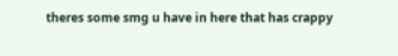theres some smg u have in here that has crappy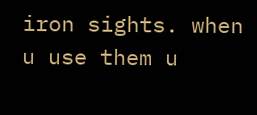iron sights. when u use them u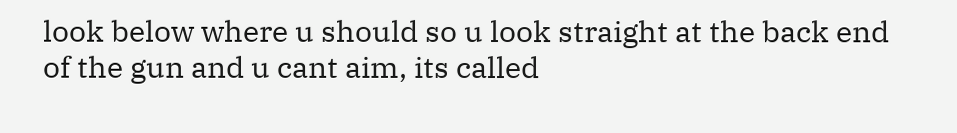look below where u should so u look straight at the back end of the gun and u cant aim, its called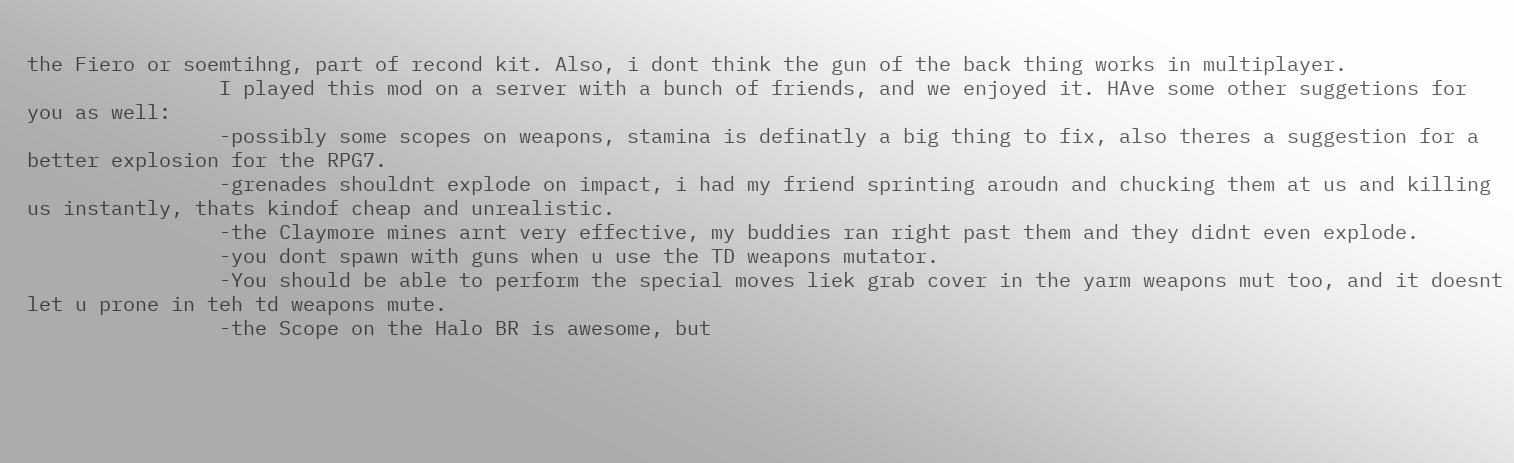the Fiero or soemtihng, part of recond kit. Also, i dont think the gun of the back thing works in multiplayer.
                I played this mod on a server with a bunch of friends, and we enjoyed it. HAve some other suggetions for you as well:
                -possibly some scopes on weapons, stamina is definatly a big thing to fix, also theres a suggestion for a better explosion for the RPG7.
                -grenades shouldnt explode on impact, i had my friend sprinting aroudn and chucking them at us and killing us instantly, thats kindof cheap and unrealistic.
                -the Claymore mines arnt very effective, my buddies ran right past them and they didnt even explode.
                -you dont spawn with guns when u use the TD weapons mutator.
                -You should be able to perform the special moves liek grab cover in the yarm weapons mut too, and it doesnt let u prone in teh td weapons mute.
                -the Scope on the Halo BR is awesome, but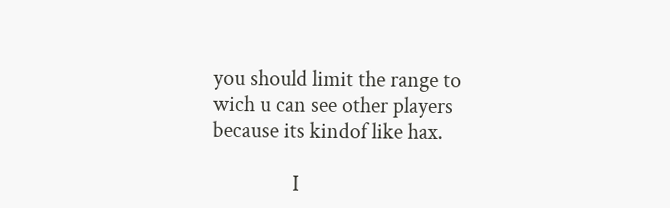you should limit the range to wich u can see other players because its kindof like hax.

                I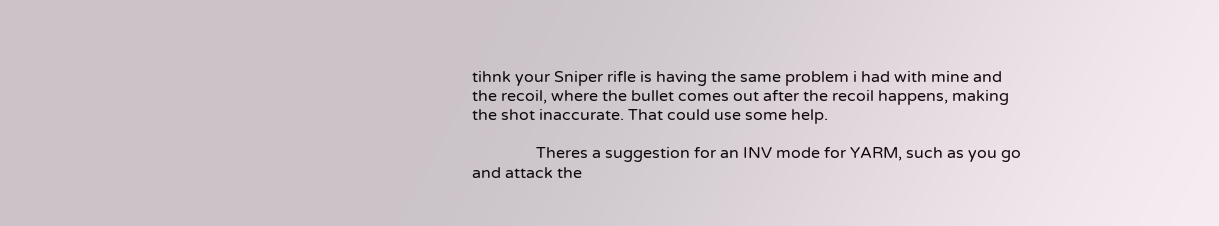tihnk your Sniper rifle is having the same problem i had with mine and the recoil, where the bullet comes out after the recoil happens, making the shot inaccurate. That could use some help.

                Theres a suggestion for an INV mode for YARM, such as you go and attack the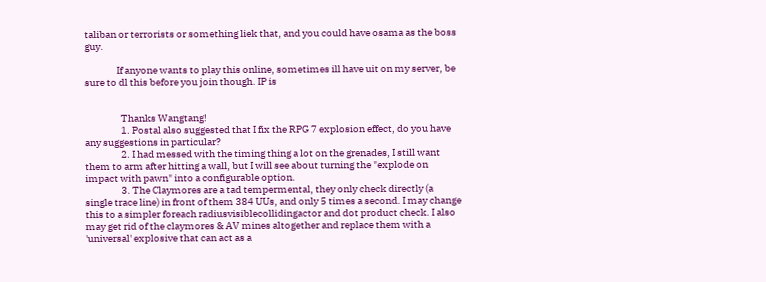taliban or terrorists or something liek that, and you could have osama as the boss guy.

                If anyone wants to play this online, sometimes ill have uit on my server, be sure to dl this before you join though. IP is


                  Thanks Wangtang!
                  1. Postal also suggested that I fix the RPG 7 explosion effect, do you have any suggestions in particular?
                  2. I had messed with the timing thing a lot on the grenades, I still want them to arm after hitting a wall, but I will see about turning the "explode on impact with pawn" into a configurable option.
                  3. The Claymores are a tad tempermental, they only check directly (a single trace line) in front of them 384 UUs, and only 5 times a second. I may change this to a simpler foreach radiusvisiblecollidingactor and dot product check. I also may get rid of the claymores & AV mines altogether and replace them with a 'universal' explosive that can act as a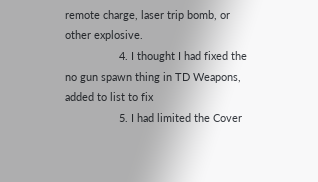remote charge, laser trip bomb, or other explosive.
                  4. I thought I had fixed the no gun spawn thing in TD Weapons, added to list to fix
                  5. I had limited the Cover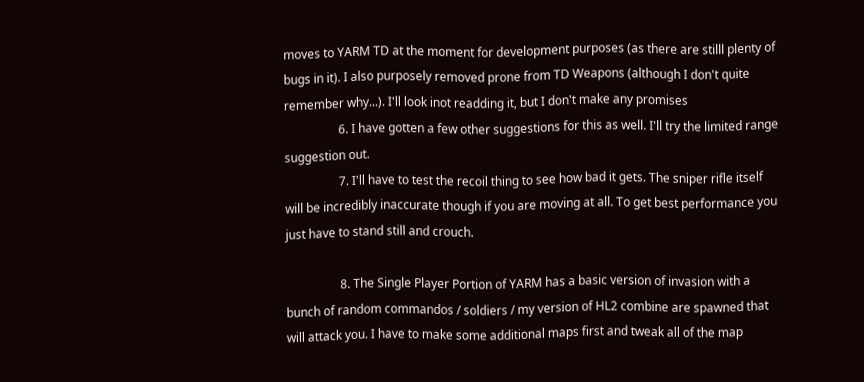moves to YARM TD at the moment for development purposes (as there are stilll plenty of bugs in it). I also purposely removed prone from TD Weapons (although I don't quite remember why...). I'll look inot readding it, but I don't make any promises
                  6. I have gotten a few other suggestions for this as well. I'll try the limited range suggestion out.
                  7. I'll have to test the recoil thing to see how bad it gets. The sniper rifle itself will be incredibly inaccurate though if you are moving at all. To get best performance you just have to stand still and crouch.

                  8. The Single Player Portion of YARM has a basic version of invasion with a bunch of random commandos / soldiers / my version of HL2 combine are spawned that will attack you. I have to make some additional maps first and tweak all of the map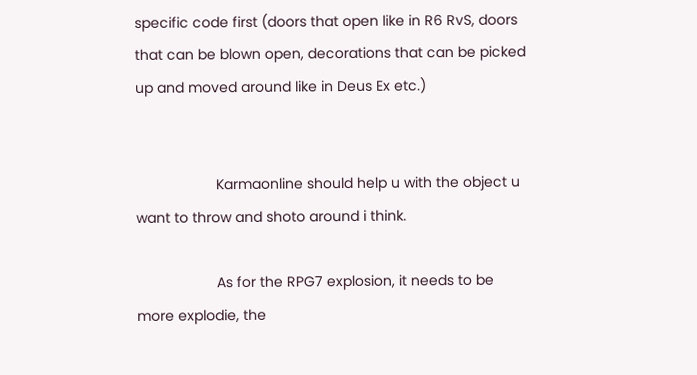specific code first (doors that open like in R6 RvS, doors that can be blown open, decorations that can be picked up and moved around like in Deus Ex etc.)


                    Karmaonline should help u with the object u want to throw and shoto around i think.

                    As for the RPG7 explosion, it needs to be more explodie, the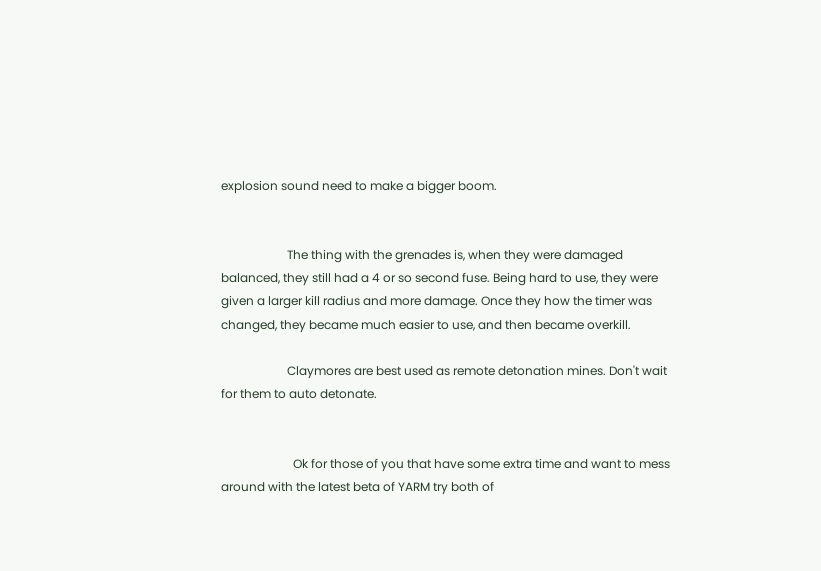explosion sound need to make a bigger boom.


                      The thing with the grenades is, when they were damaged balanced, they still had a 4 or so second fuse. Being hard to use, they were given a larger kill radius and more damage. Once they how the timer was changed, they became much easier to use, and then became overkill.

                      Claymores are best used as remote detonation mines. Don't wait for them to auto detonate.


                        Ok for those of you that have some extra time and want to mess around with the latest beta of YARM try both of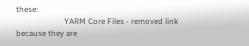these:
                        YARM Core Files - removed link because they are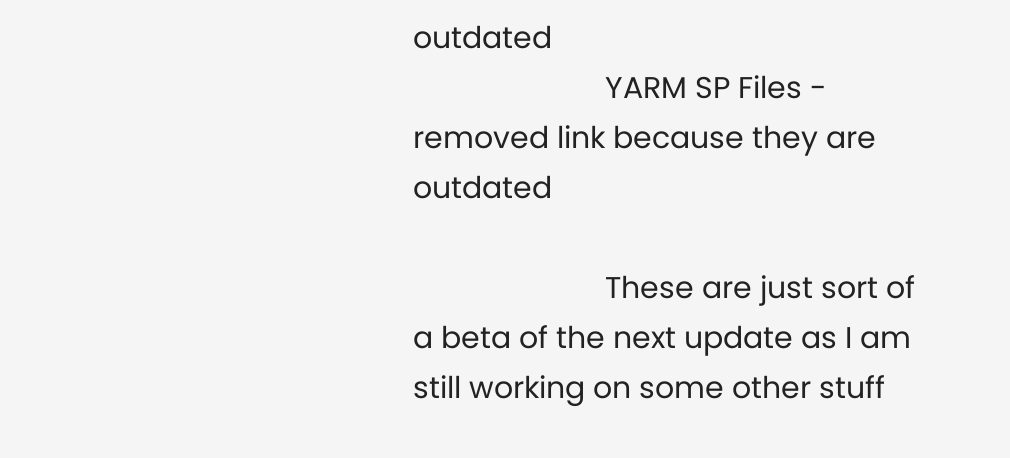outdated
                        YARM SP Files - removed link because they are outdated

                        These are just sort of a beta of the next update as I am still working on some other stuff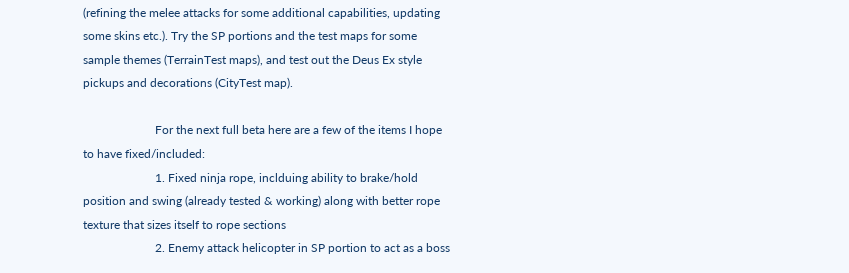(refining the melee attacks for some additional capabilities, updating some skins etc.). Try the SP portions and the test maps for some sample themes (TerrainTest maps), and test out the Deus Ex style pickups and decorations (CityTest map).

                        For the next full beta here are a few of the items I hope to have fixed/included:
                        1. Fixed ninja rope, inclduing ability to brake/hold position and swing (already tested & working) along with better rope texture that sizes itself to rope sections
                        2. Enemy attack helicopter in SP portion to act as a boss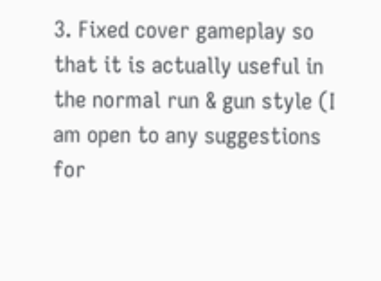3. Fixed cover gameplay so that it is actually useful in the normal run & gun style (I am open to any suggestions for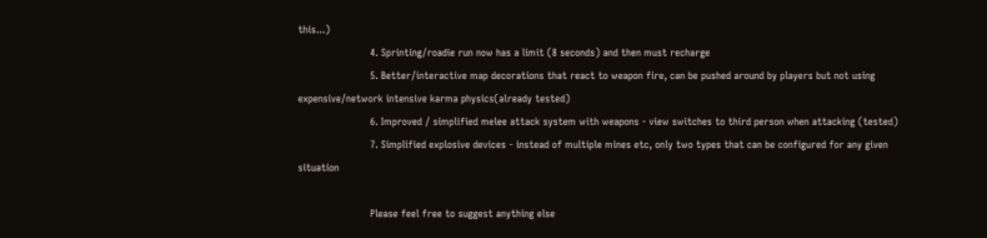this...)
                        4. Sprinting/roadie run now has a limit (8 seconds) and then must recharge
                        5. Better/interactive map decorations that react to weapon fire, can be pushed around by players but not using expensive/network intensive karma physics(already tested)
                        6. Improved / simplified melee attack system with weapons - view switches to third person when attacking (tested)
                        7. Simplified explosive devices - instead of multiple mines etc, only two types that can be configured for any given situation

                        Please feel free to suggest anything else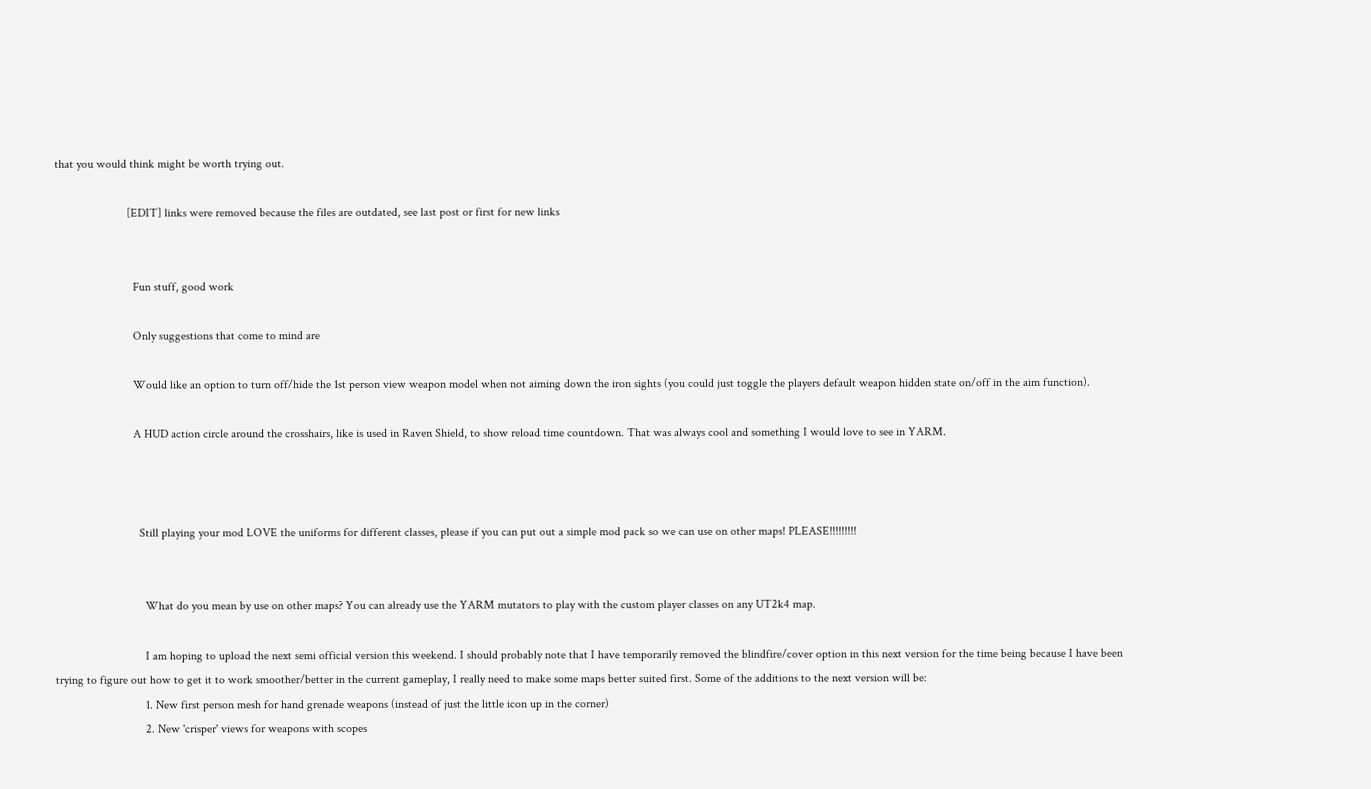that you would think might be worth trying out.

                        [EDIT] links were removed because the files are outdated, see last post or first for new links


                          Fun stuff, good work

                          Only suggestions that come to mind are

                          Would like an option to turn off/hide the 1st person view weapon model when not aiming down the iron sights (you could just toggle the players default weapon hidden state on/off in the aim function).

                          A HUD action circle around the crosshairs, like is used in Raven Shield, to show reload time countdown. That was always cool and something I would love to see in YARM.



                            Still playing your mod LOVE the uniforms for different classes, please if you can put out a simple mod pack so we can use on other maps! PLEASE!!!!!!!!!


                              What do you mean by use on other maps? You can already use the YARM mutators to play with the custom player classes on any UT2k4 map.

                              I am hoping to upload the next semi official version this weekend. I should probably note that I have temporarily removed the blindfire/cover option in this next version for the time being because I have been trying to figure out how to get it to work smoother/better in the current gameplay, I really need to make some maps better suited first. Some of the additions to the next version will be:
                              1. New first person mesh for hand grenade weapons (instead of just the little icon up in the corner)
                              2. New 'crisper' views for weapons with scopes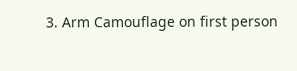3. Arm Camouflage on first person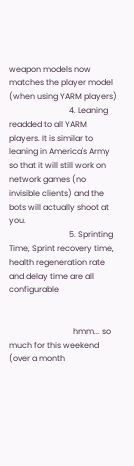weapon models now matches the player model (when using YARM players)
                              4. Leaning readded to all YARM players. It is similar to leaning in America's Army so that it will still work on network games (no invisible clients) and the bots will actually shoot at you.
                              5. Sprinting Time, Sprint recovery time, health regeneration rate and delay time are all configurable


                                hmm... so much for this weekend (over a month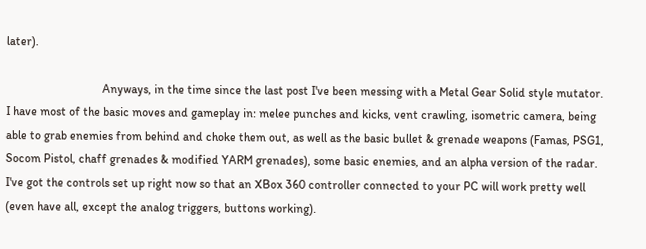later).

                                Anyways, in the time since the last post I've been messing with a Metal Gear Solid style mutator. I have most of the basic moves and gameplay in: melee punches and kicks, vent crawling, isometric camera, being able to grab enemies from behind and choke them out, as well as the basic bullet & grenade weapons (Famas, PSG1, Socom Pistol, chaff grenades & modified YARM grenades), some basic enemies, and an alpha version of the radar. I've got the controls set up right now so that an XBox 360 controller connected to your PC will work pretty well (even have all, except the analog triggers, buttons working).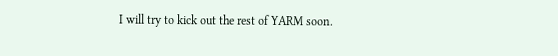I will try to kick out the rest of YARM soon.